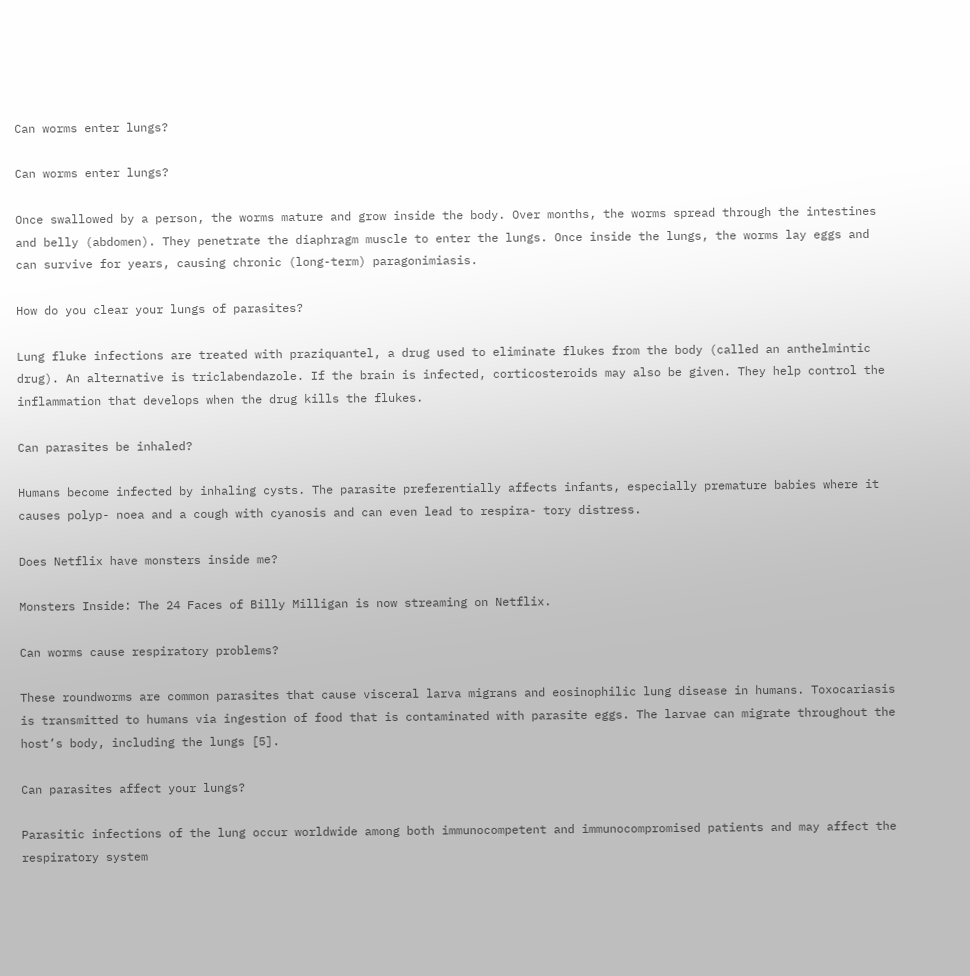Can worms enter lungs?

Can worms enter lungs?

Once swallowed by a person, the worms mature and grow inside the body. Over months, the worms spread through the intestines and belly (abdomen). They penetrate the diaphragm muscle to enter the lungs. Once inside the lungs, the worms lay eggs and can survive for years, causing chronic (long-term) paragonimiasis.

How do you clear your lungs of parasites?

Lung fluke infections are treated with praziquantel, a drug used to eliminate flukes from the body (called an anthelmintic drug). An alternative is triclabendazole. If the brain is infected, corticosteroids may also be given. They help control the inflammation that develops when the drug kills the flukes.

Can parasites be inhaled?

Humans become infected by inhaling cysts. The parasite preferentially affects infants, especially premature babies where it causes polyp- noea and a cough with cyanosis and can even lead to respira- tory distress.

Does Netflix have monsters inside me?

Monsters Inside: The 24 Faces of Billy Milligan is now streaming on Netflix.

Can worms cause respiratory problems?

These roundworms are common parasites that cause visceral larva migrans and eosinophilic lung disease in humans. Toxocariasis is transmitted to humans via ingestion of food that is contaminated with parasite eggs. The larvae can migrate throughout the host’s body, including the lungs [5].

Can parasites affect your lungs?

Parasitic infections of the lung occur worldwide among both immunocompetent and immunocompromised patients and may affect the respiratory system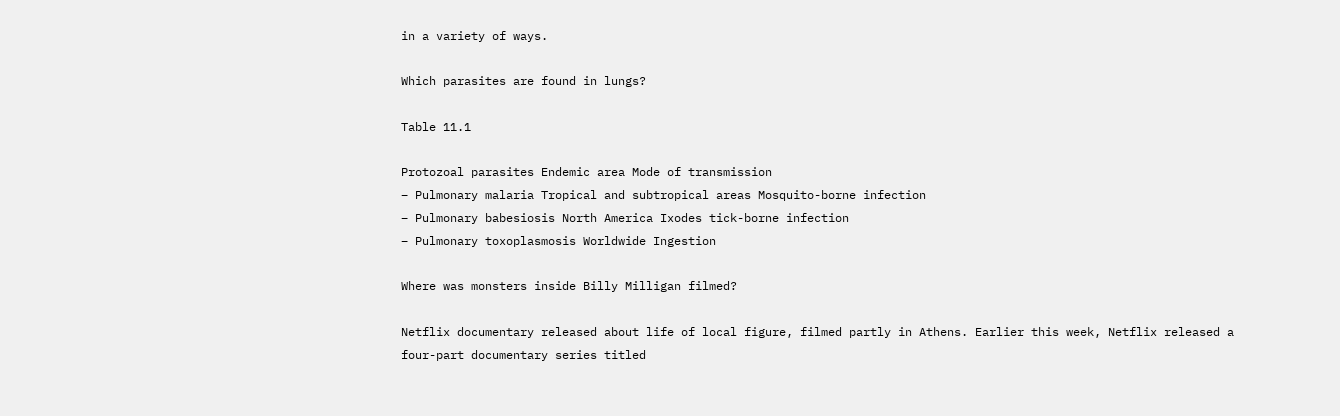in a variety of ways.

Which parasites are found in lungs?

Table 11.1

Protozoal parasites Endemic area Mode of transmission
– Pulmonary malaria Tropical and subtropical areas Mosquito-borne infection
– Pulmonary babesiosis North America Ixodes tick-borne infection
– Pulmonary toxoplasmosis Worldwide Ingestion

Where was monsters inside Billy Milligan filmed?

Netflix documentary released about life of local figure, filmed partly in Athens. Earlier this week, Netflix released a four-part documentary series titled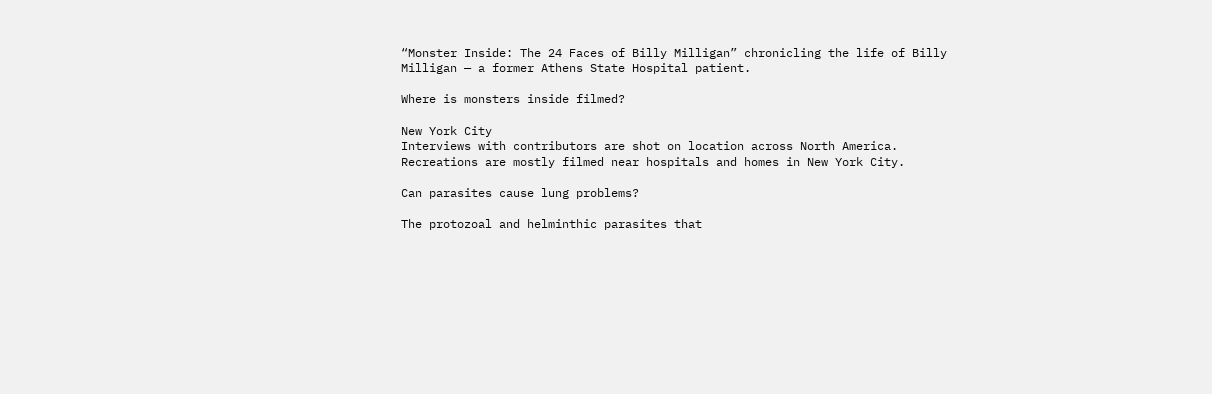“Monster Inside: The 24 Faces of Billy Milligan” chronicling the life of Billy Milligan — a former Athens State Hospital patient.

Where is monsters inside filmed?

New York City
Interviews with contributors are shot on location across North America. Recreations are mostly filmed near hospitals and homes in New York City.

Can parasites cause lung problems?

The protozoal and helminthic parasites that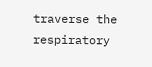traverse the respiratory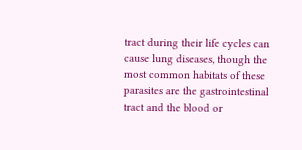tract during their life cycles can cause lung diseases, though the most common habitats of these parasites are the gastrointestinal tract and the blood or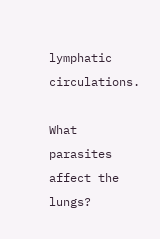lymphatic circulations.

What parasites affect the lungs?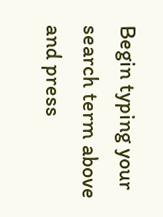Begin typing your search term above and press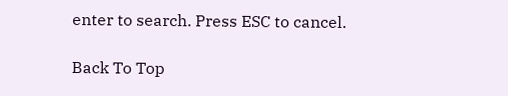enter to search. Press ESC to cancel.

Back To Top